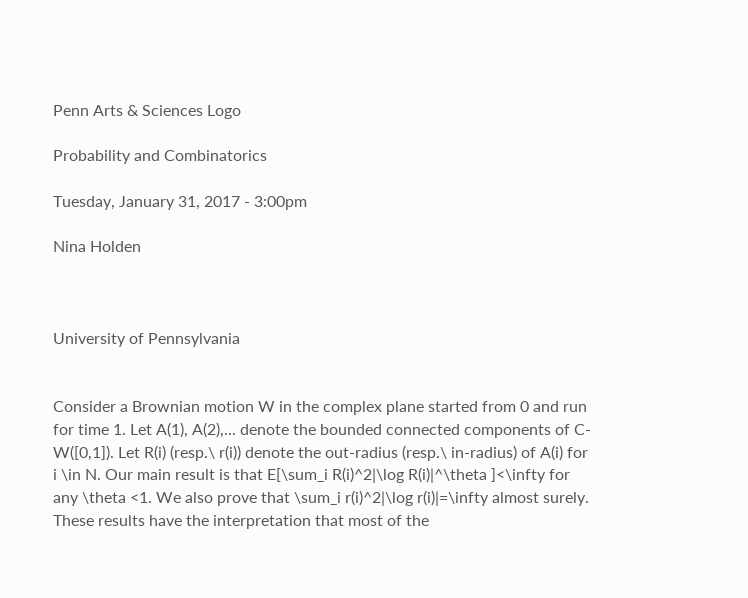Penn Arts & Sciences Logo

Probability and Combinatorics

Tuesday, January 31, 2017 - 3:00pm

Nina Holden



University of Pennsylvania


Consider a Brownian motion W in the complex plane started from 0 and run for time 1. Let A(1), A(2),... denote the bounded connected components of C-W([0,1]). Let R(i) (resp.\ r(i)) denote the out-radius (resp.\ in-radius) of A(i) for i \in N. Our main result is that E[\sum_i R(i)^2|\log R(i)|^\theta ]<\infty for any \theta <1. We also prove that \sum_i r(i)^2|\log r(i)|=\infty almost surely. These results have the interpretation that most of the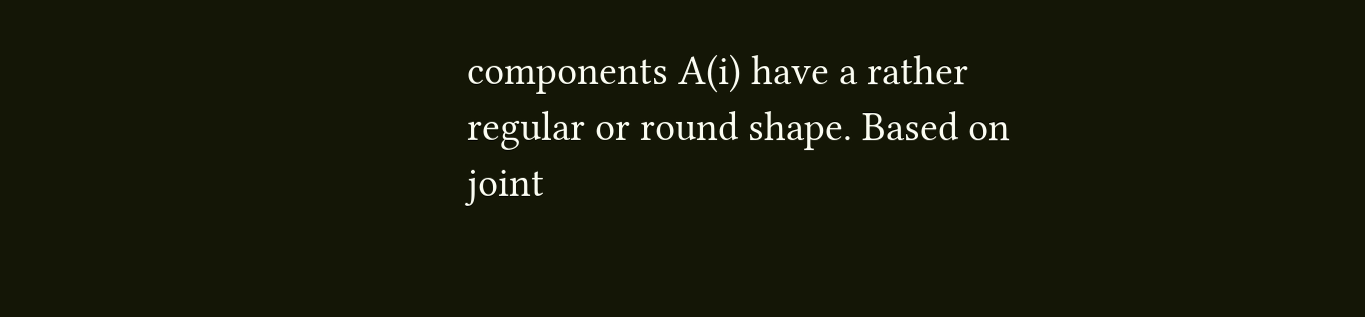components A(i) have a rather regular or round shape. Based on joint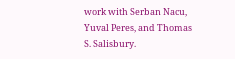work with Serban Nacu, Yuval Peres, and Thomas S. Salisbury.